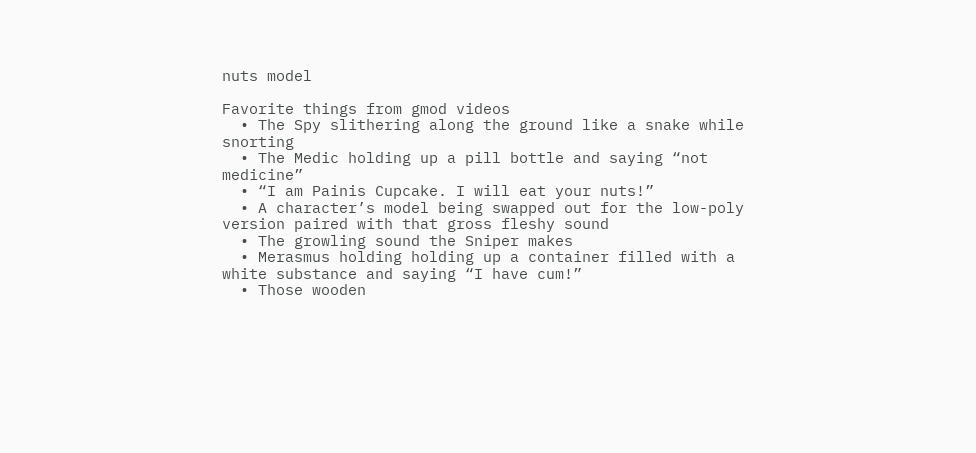nuts model

Favorite things from gmod videos
  • The Spy slithering along the ground like a snake while snorting
  • The Medic holding up a pill bottle and saying “not medicine”
  • “I am Painis Cupcake. I will eat your nuts!”
  • A character’s model being swapped out for the low-poly version paired with that gross fleshy sound
  • The growling sound the Sniper makes
  • Merasmus holding holding up a container filled with a white substance and saying “I have cum!”
  • Those wooden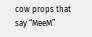cow props that say “MeeM”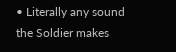• Literally any sound the Soldier makes